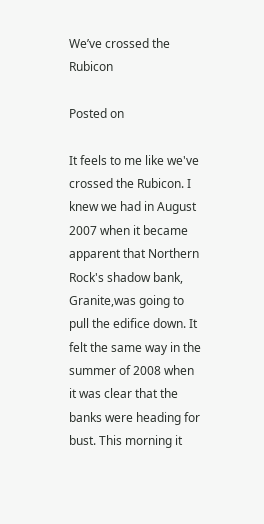We’ve crossed the Rubicon

Posted on

It feels to me like we've crossed the Rubicon. I knew we had in August 2007 when it became apparent that Northern Rock's shadow bank, Granite,was going to pull the edifice down. It felt the same way in the summer of 2008 when it was clear that the banks were heading for bust. This morning it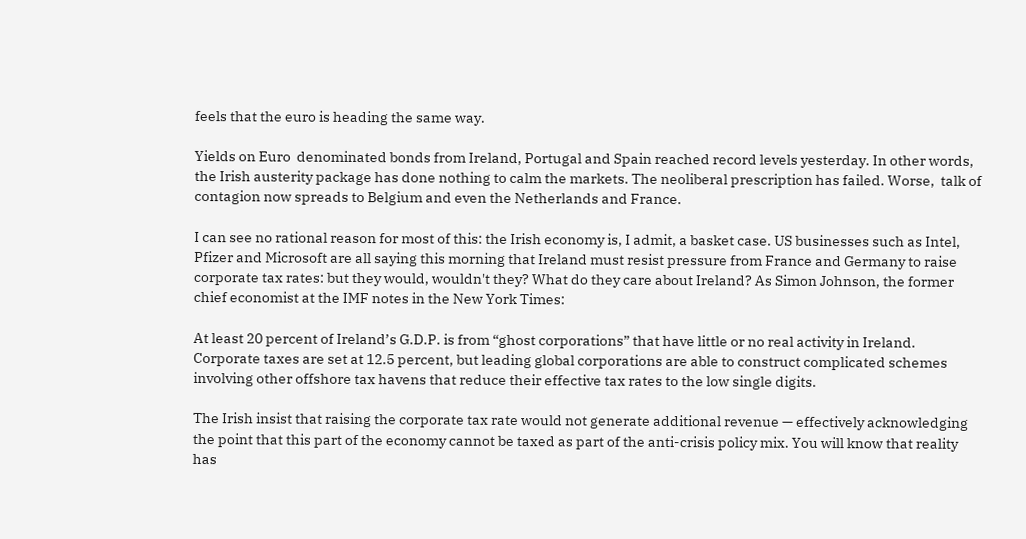feels that the euro is heading the same way.

Yields on Euro  denominated bonds from Ireland, Portugal and Spain reached record levels yesterday. In other words, the Irish austerity package has done nothing to calm the markets. The neoliberal prescription has failed. Worse,  talk of contagion now spreads to Belgium and even the Netherlands and France.

I can see no rational reason for most of this: the Irish economy is, I admit, a basket case. US businesses such as Intel, Pfizer and Microsoft are all saying this morning that Ireland must resist pressure from France and Germany to raise corporate tax rates: but they would, wouldn't they? What do they care about Ireland? As Simon Johnson, the former chief economist at the IMF notes in the New York Times:

At least 20 percent of Ireland’s G.D.P. is from “ghost corporations” that have little or no real activity in Ireland. Corporate taxes are set at 12.5 percent, but leading global corporations are able to construct complicated schemes involving other offshore tax havens that reduce their effective tax rates to the low single digits.

The Irish insist that raising the corporate tax rate would not generate additional revenue — effectively acknowledging the point that this part of the economy cannot be taxed as part of the anti-crisis policy mix. You will know that reality has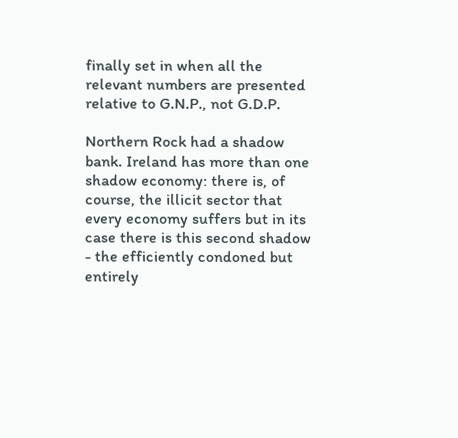finally set in when all the relevant numbers are presented relative to G.N.P., not G.D.P.

Northern Rock had a shadow bank. Ireland has more than one shadow economy: there is, of course, the illicit sector that every economy suffers but in its case there is this second shadow - the efficiently condoned but entirely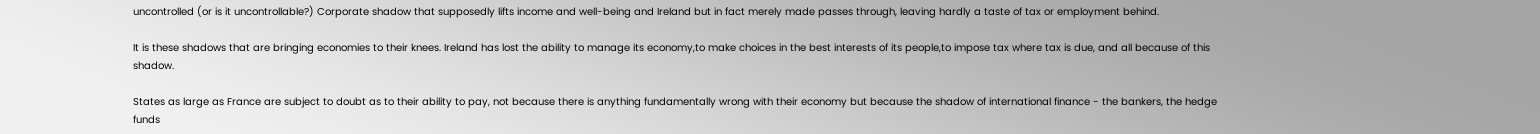uncontrolled (or is it uncontrollable?) Corporate shadow that supposedly lifts income and well-being and Ireland but in fact merely made passes through, leaving hardly a taste of tax or employment behind.

It is these shadows that are bringing economies to their knees. Ireland has lost the ability to manage its economy,to make choices in the best interests of its people,to impose tax where tax is due, and all because of this shadow.

States as large as France are subject to doubt as to their ability to pay, not because there is anything fundamentally wrong with their economy but because the shadow of international finance - the bankers, the hedge funds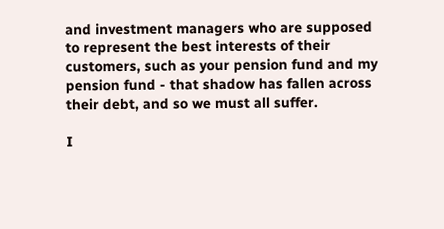and investment managers who are supposed to represent the best interests of their customers, such as your pension fund and my pension fund - that shadow has fallen across their debt, and so we must all suffer.

I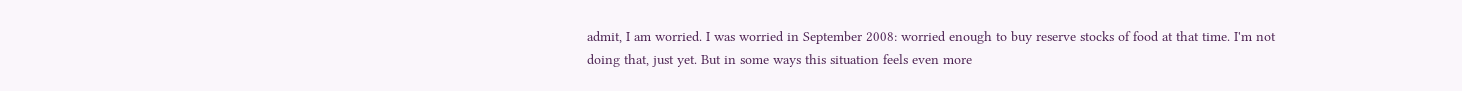admit, I am worried. I was worried in September 2008: worried enough to buy reserve stocks of food at that time. I'm not doing that, just yet. But in some ways this situation feels even more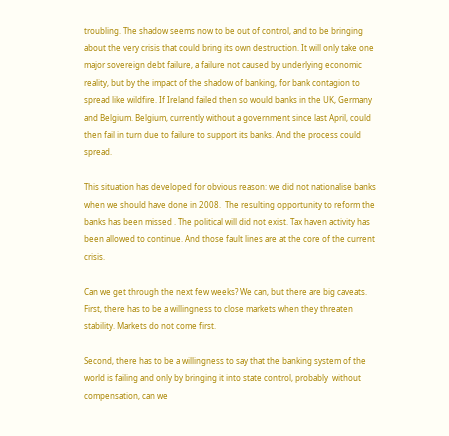troubling. The shadow seems now to be out of control, and to be bringing about the very crisis that could bring its own destruction. It will only take one major sovereign debt failure, a failure not caused by underlying economic reality, but by the impact of the shadow of banking, for bank contagion to spread like wildfire. If Ireland failed then so would banks in the UK, Germany and Belgium. Belgium, currently without a government since last April, could then fail in turn due to failure to support its banks. And the process could spread.

This situation has developed for obvious reason: we did not nationalise banks when we should have done in 2008.  The resulting opportunity to reform the banks has been missed . The political will did not exist. Tax haven activity has been allowed to continue. And those fault lines are at the core of the current crisis.

Can we get through the next few weeks? We can, but there are big caveats. First, there has to be a willingness to close markets when they threaten stability. Markets do not come first.

Second, there has to be a willingness to say that the banking system of the world is failing and only by bringing it into state control, probably  without compensation, can we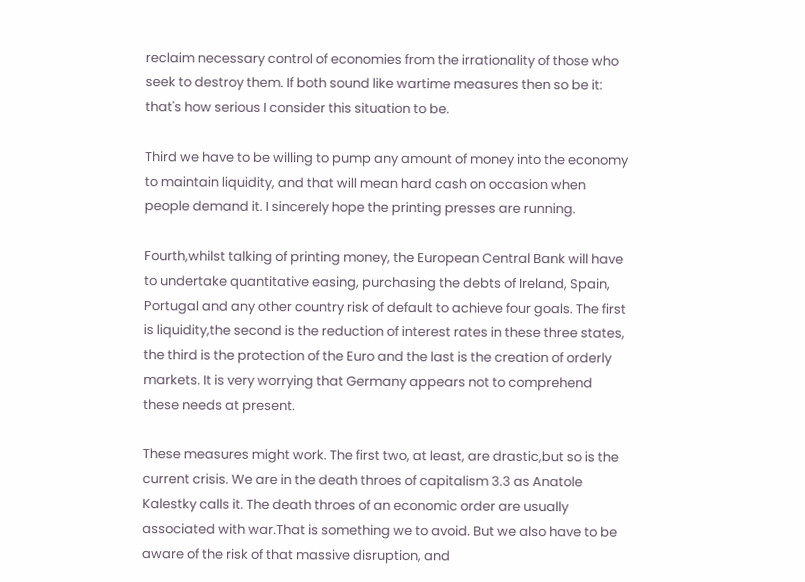reclaim necessary control of economies from the irrationality of those who seek to destroy them. If both sound like wartime measures then so be it: that's how serious I consider this situation to be.

Third we have to be willing to pump any amount of money into the economy to maintain liquidity, and that will mean hard cash on occasion when people demand it. I sincerely hope the printing presses are running.

Fourth,whilst talking of printing money, the European Central Bank will have to undertake quantitative easing, purchasing the debts of Ireland, Spain, Portugal and any other country risk of default to achieve four goals. The first is liquidity,the second is the reduction of interest rates in these three states, the third is the protection of the Euro and the last is the creation of orderly markets. It is very worrying that Germany appears not to comprehend these needs at present.

These measures might work. The first two, at least, are drastic,but so is the current crisis. We are in the death throes of capitalism 3.3 as Anatole Kalestky calls it. The death throes of an economic order are usually associated with war.That is something we to avoid. But we also have to be aware of the risk of that massive disruption, and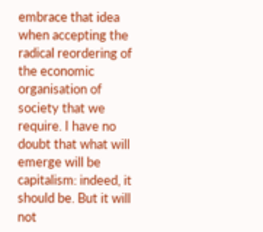embrace that idea when accepting the radical reordering of the economic organisation of society that we require. I have no doubt that what will emerge will be capitalism: indeed, it should be. But it will not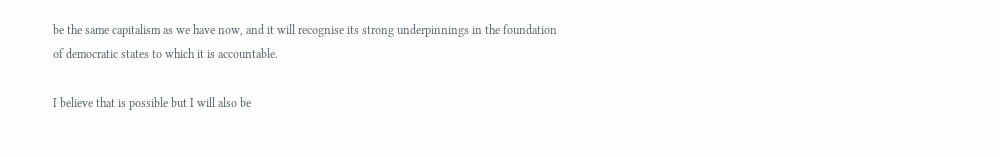be the same capitalism as we have now, and it will recognise its strong underpinnings in the foundation of democratic states to which it is accountable.

I believe that is possible but I will also be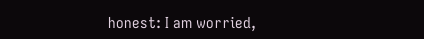honest: I am worried,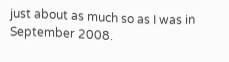just about as much so as I was in September 2008.